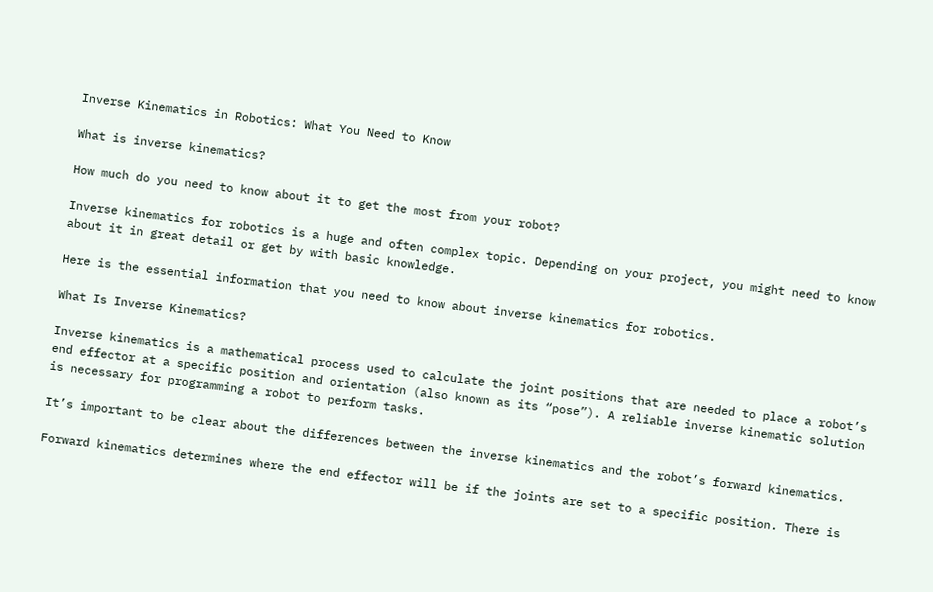Inverse Kinematics in Robotics: What You Need to Know

What is inverse kinematics?

How much do you need to know about it to get the most from your robot?

Inverse kinematics for robotics is a huge and often complex topic. Depending on your project, you might need to know about it in great detail or get by with basic knowledge.

Here is the essential information that you need to know about inverse kinematics for robotics.

What Is Inverse Kinematics?

Inverse kinematics is a mathematical process used to calculate the joint positions that are needed to place a robot’s end effector at a specific position and orientation (also known as its “pose”). A reliable inverse kinematic solution is necessary for programming a robot to perform tasks.

It’s important to be clear about the differences between the inverse kinematics and the robot’s forward kinematics.

Forward kinematics determines where the end effector will be if the joints are set to a specific position. There is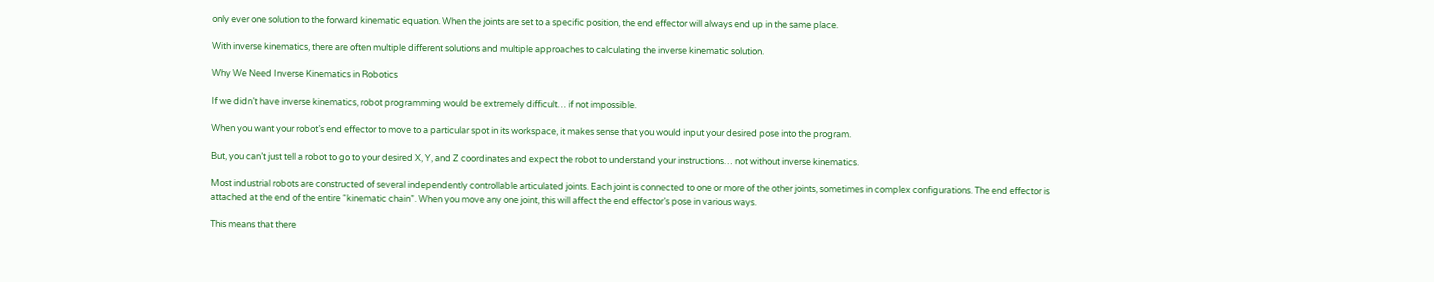only ever one solution to the forward kinematic equation. When the joints are set to a specific position, the end effector will always end up in the same place.

With inverse kinematics, there are often multiple different solutions and multiple approaches to calculating the inverse kinematic solution.

Why We Need Inverse Kinematics in Robotics

If we didn’t have inverse kinematics, robot programming would be extremely difficult… if not impossible.

When you want your robot’s end effector to move to a particular spot in its workspace, it makes sense that you would input your desired pose into the program.

But, you can’t just tell a robot to go to your desired X, Y, and Z coordinates and expect the robot to understand your instructions… not without inverse kinematics.

Most industrial robots are constructed of several independently controllable articulated joints. Each joint is connected to one or more of the other joints, sometimes in complex configurations. The end effector is attached at the end of the entire “kinematic chain”. When you move any one joint, this will affect the end effector’s pose in various ways.

This means that there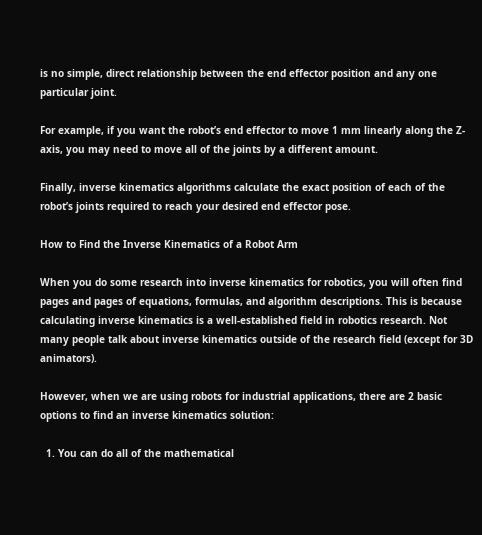is no simple, direct relationship between the end effector position and any one particular joint.

For example, if you want the robot’s end effector to move 1 mm linearly along the Z-axis, you may need to move all of the joints by a different amount.

Finally, inverse kinematics algorithms calculate the exact position of each of the robot’s joints required to reach your desired end effector pose.

How to Find the Inverse Kinematics of a Robot Arm

When you do some research into inverse kinematics for robotics, you will often find pages and pages of equations, formulas, and algorithm descriptions. This is because calculating inverse kinematics is a well-established field in robotics research. Not many people talk about inverse kinematics outside of the research field (except for 3D animators).

However, when we are using robots for industrial applications, there are 2 basic options to find an inverse kinematics solution:

  1. You can do all of the mathematical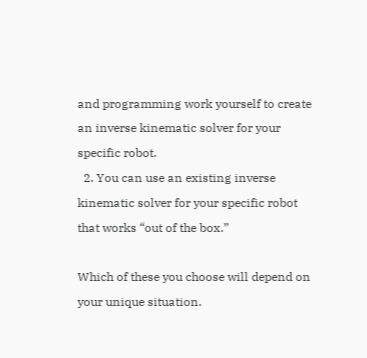and programming work yourself to create an inverse kinematic solver for your specific robot.
  2. You can use an existing inverse kinematic solver for your specific robot that works “out of the box.”

Which of these you choose will depend on your unique situation.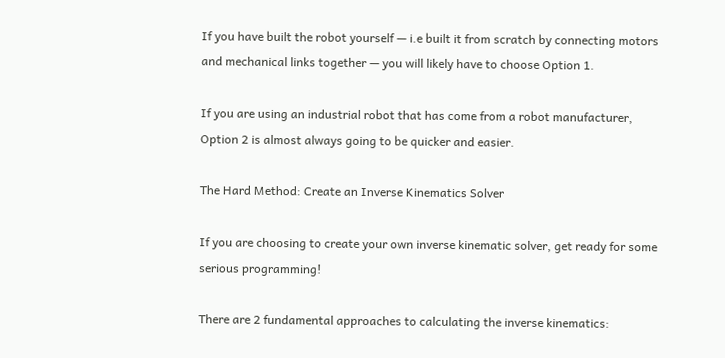If you have built the robot yourself — i.e built it from scratch by connecting motors and mechanical links together — you will likely have to choose Option 1.

If you are using an industrial robot that has come from a robot manufacturer, Option 2 is almost always going to be quicker and easier.

The Hard Method: Create an Inverse Kinematics Solver

If you are choosing to create your own inverse kinematic solver, get ready for some serious programming!

There are 2 fundamental approaches to calculating the inverse kinematics: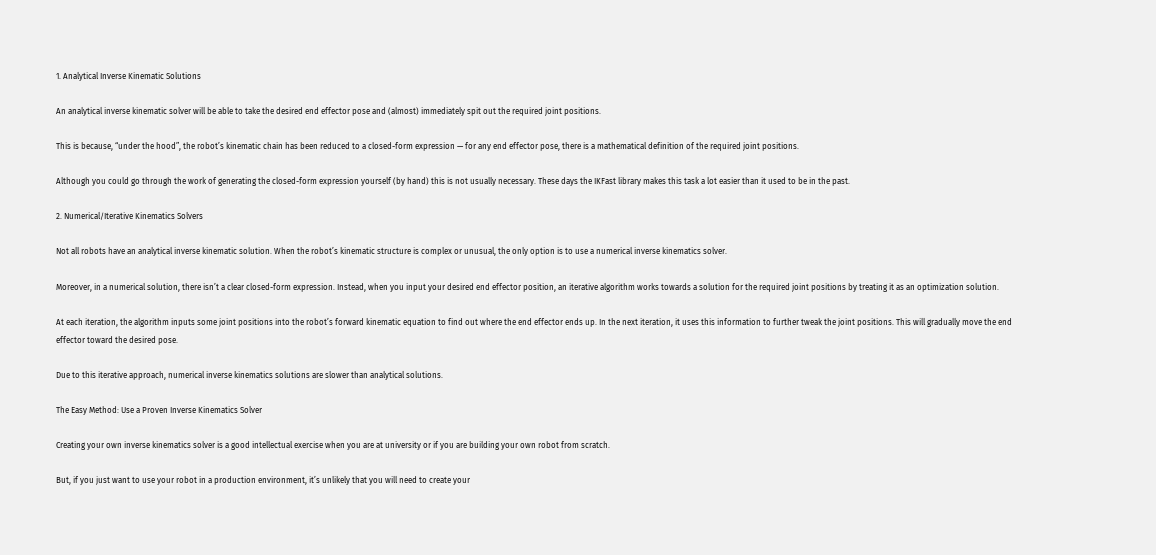1. Analytical Inverse Kinematic Solutions

An analytical inverse kinematic solver will be able to take the desired end effector pose and (almost) immediately spit out the required joint positions.

This is because, “under the hood”, the robot’s kinematic chain has been reduced to a closed-form expression — for any end effector pose, there is a mathematical definition of the required joint positions.

Although you could go through the work of generating the closed-form expression yourself (by hand) this is not usually necessary. These days the IKFast library makes this task a lot easier than it used to be in the past.

2. Numerical/Iterative Kinematics Solvers

Not all robots have an analytical inverse kinematic solution. When the robot’s kinematic structure is complex or unusual, the only option is to use a numerical inverse kinematics solver.

Moreover, in a numerical solution, there isn’t a clear closed-form expression. Instead, when you input your desired end effector position, an iterative algorithm works towards a solution for the required joint positions by treating it as an optimization solution.

At each iteration, the algorithm inputs some joint positions into the robot’s forward kinematic equation to find out where the end effector ends up. In the next iteration, it uses this information to further tweak the joint positions. This will gradually move the end effector toward the desired pose.

Due to this iterative approach, numerical inverse kinematics solutions are slower than analytical solutions.

The Easy Method: Use a Proven Inverse Kinematics Solver

Creating your own inverse kinematics solver is a good intellectual exercise when you are at university or if you are building your own robot from scratch.

But, if you just want to use your robot in a production environment, it’s unlikely that you will need to create your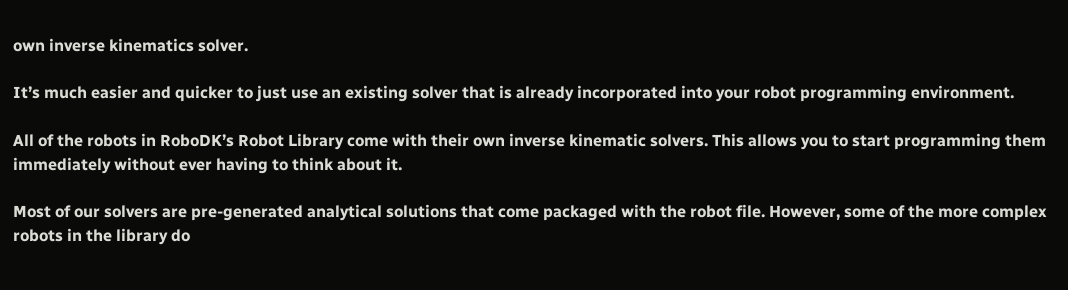own inverse kinematics solver.

It’s much easier and quicker to just use an existing solver that is already incorporated into your robot programming environment.

All of the robots in RoboDK’s Robot Library come with their own inverse kinematic solvers. This allows you to start programming them immediately without ever having to think about it.

Most of our solvers are pre-generated analytical solutions that come packaged with the robot file. However, some of the more complex robots in the library do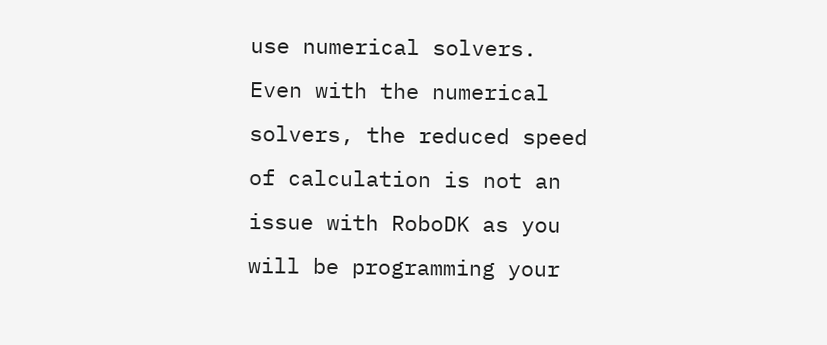use numerical solvers. Even with the numerical solvers, the reduced speed of calculation is not an issue with RoboDK as you will be programming your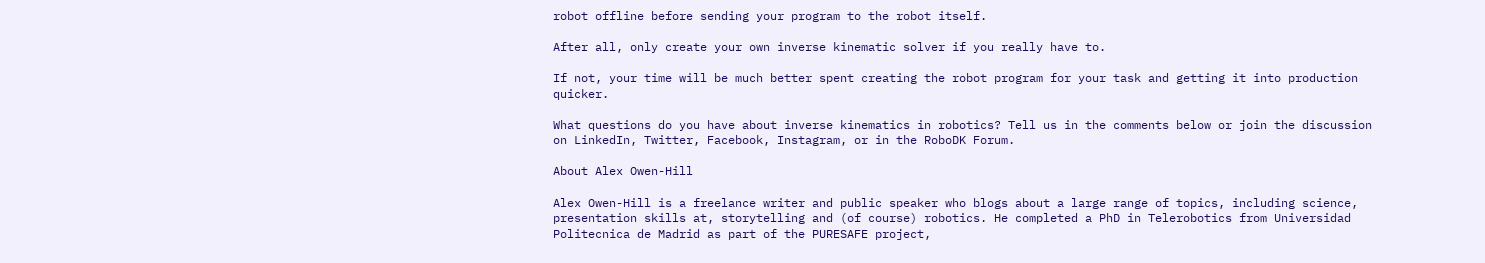robot offline before sending your program to the robot itself.

After all, only create your own inverse kinematic solver if you really have to.

If not, your time will be much better spent creating the robot program for your task and getting it into production quicker.

What questions do you have about inverse kinematics in robotics? Tell us in the comments below or join the discussion on LinkedIn, Twitter, Facebook, Instagram, or in the RoboDK Forum.

About Alex Owen-Hill

Alex Owen-Hill is a freelance writer and public speaker who blogs about a large range of topics, including science, presentation skills at, storytelling and (of course) robotics. He completed a PhD in Telerobotics from Universidad Politecnica de Madrid as part of the PURESAFE project,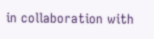in collaboration with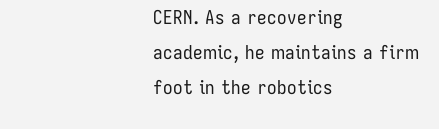CERN. As a recovering academic, he maintains a firm foot in the robotics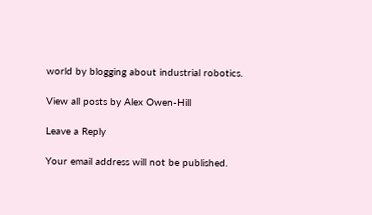world by blogging about industrial robotics.

View all posts by Alex Owen-Hill

Leave a Reply

Your email address will not be published.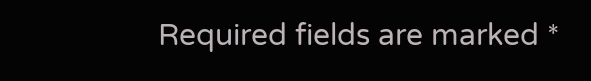Required fields are marked *